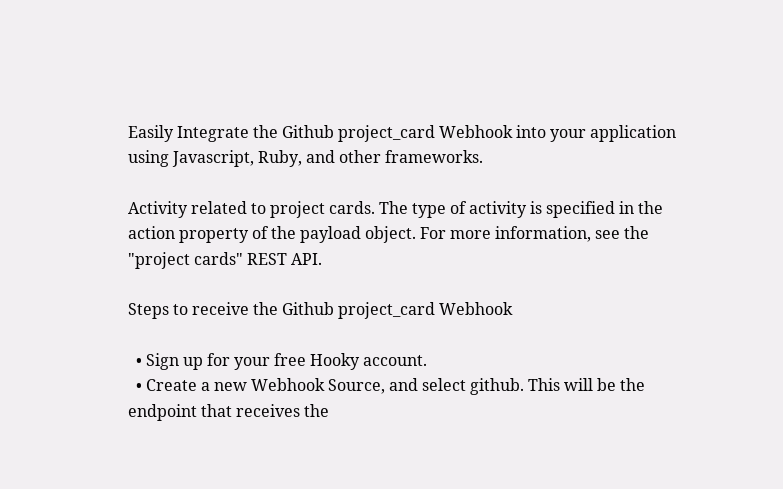Easily Integrate the Github project_card Webhook into your application using Javascript, Ruby, and other frameworks.

Activity related to project cards. The type of activity is specified in the action property of the payload object. For more information, see the "project cards" REST API.

Steps to receive the Github project_card Webhook

  • Sign up for your free Hooky account.
  • Create a new Webhook Source, and select github. This will be the endpoint that receives the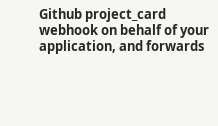Github project_card webhook on behalf of your application, and forwards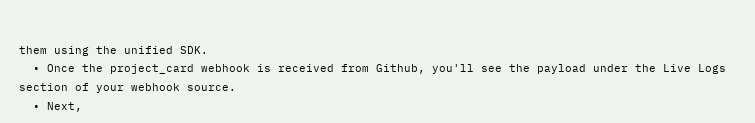them using the unified SDK.
  • Once the project_card webhook is received from Github, you'll see the payload under the Live Logs section of your webhook source.
  • Next,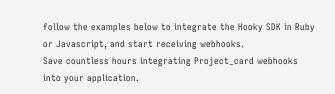follow the examples below to integrate the Hooky SDK in Ruby or Javascript, and start receiving webhooks.
Save countless hours integrating Project_card webhooks into your application.